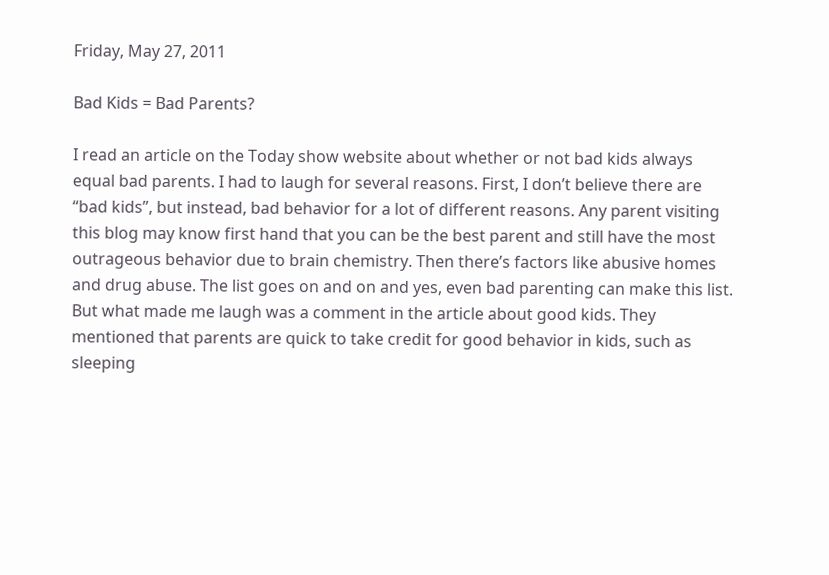Friday, May 27, 2011

Bad Kids = Bad Parents?

I read an article on the Today show website about whether or not bad kids always equal bad parents. I had to laugh for several reasons. First, I don’t believe there are “bad kids”, but instead, bad behavior for a lot of different reasons. Any parent visiting this blog may know first hand that you can be the best parent and still have the most outrageous behavior due to brain chemistry. Then there’s factors like abusive homes and drug abuse. The list goes on and on and yes, even bad parenting can make this list. But what made me laugh was a comment in the article about good kids. They mentioned that parents are quick to take credit for good behavior in kids, such as sleeping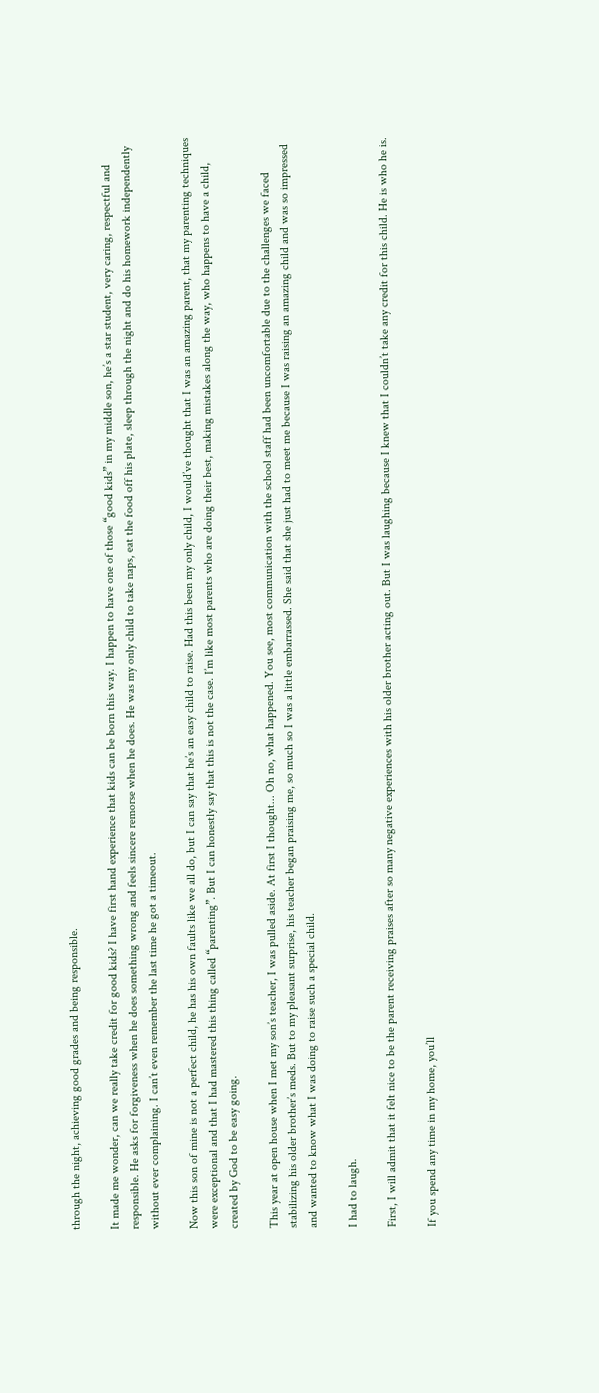through the night, achieving good grades and being responsible.

It made me wonder, can we really take credit for good kids? I have first hand experience that kids can be born this way. I happen to have one of those “good kids” in my middle son, he’s a star student, very caring, respectful and responsible. He asks for forgiveness when he does something wrong and feels sincere remorse when he does. He was my only child to take naps, eat the food off his plate, sleep through the night and do his homework independently without ever complaining. I can’t even remember the last time he got a timeout.

Now this son of mine is not a perfect child, he has his own faults like we all do, but I can say that he’s an easy child to raise. Had this been my only child, I would’ve thought that I was an amazing parent, that my parenting techniques were exceptional and that I had mastered this thing called “parenting”. But I can honestly say that this is not the case. I’m like most parents who are doing their best, making mistakes along the way, who happens to have a child, created by God to be easy going.

This year at open house when I met my son’s teacher, I was pulled aside. At first I thought... Oh no, what happened. You see, most communication with the school staff had been uncomfortable due to the challenges we faced stabilizing his older brother’s meds. But to my pleasant surprise, his teacher began praising me, so much so I was a little embarrassed. She said that she just had to meet me because I was raising an amazing child and was so impressed and wanted to know what I was doing to raise such a special child.

I had to laugh.

First, I will admit that it felt nice to be the parent receiving praises after so many negative experiences with his older brother acting out. But I was laughing because I knew that I couldn’t take any credit for this child. He is who he is.

If you spend any time in my home, you’ll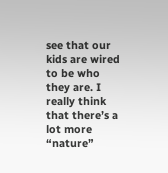see that our kids are wired to be who they are. I really think that there’s a lot more “nature”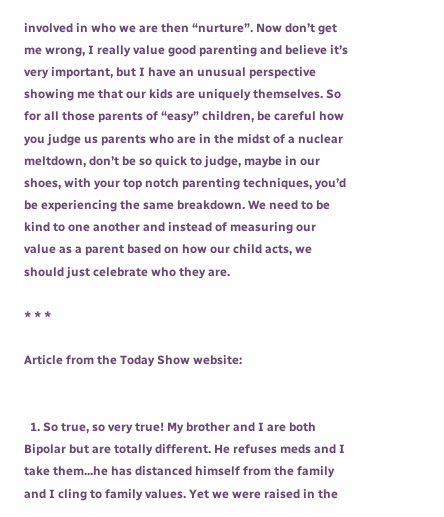involved in who we are then “nurture”. Now don’t get me wrong, I really value good parenting and believe it’s very important, but I have an unusual perspective showing me that our kids are uniquely themselves. So for all those parents of “easy” children, be careful how you judge us parents who are in the midst of a nuclear meltdown, don’t be so quick to judge, maybe in our shoes, with your top notch parenting techniques, you’d be experiencing the same breakdown. We need to be kind to one another and instead of measuring our value as a parent based on how our child acts, we should just celebrate who they are.

* * *

Article from the Today Show website:


  1. So true, so very true! My brother and I are both Bipolar but are totally different. He refuses meds and I take them...he has distanced himself from the family and I cling to family values. Yet we were raised in the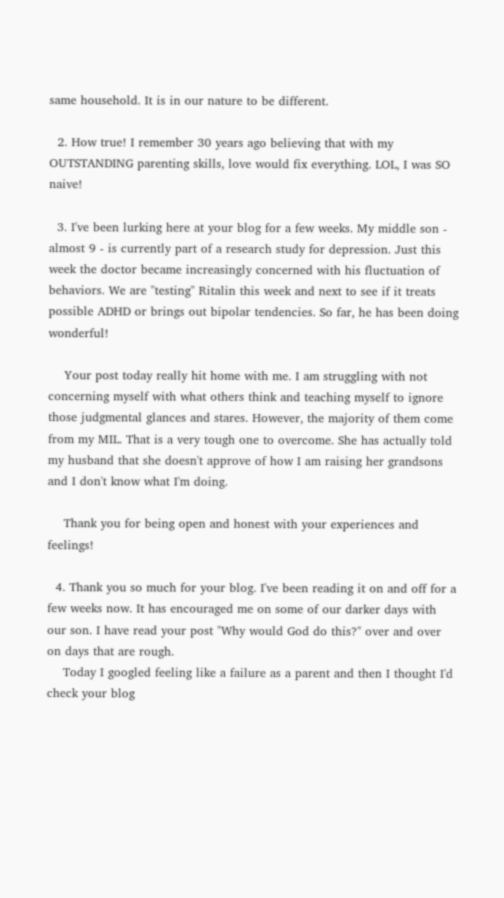same household. It is in our nature to be different.

  2. How true! I remember 30 years ago believing that with my OUTSTANDING parenting skills, love would fix everything. LOL, I was SO naive!

  3. I've been lurking here at your blog for a few weeks. My middle son - almost 9 - is currently part of a research study for depression. Just this week the doctor became increasingly concerned with his fluctuation of behaviors. We are "testing" Ritalin this week and next to see if it treats possible ADHD or brings out bipolar tendencies. So far, he has been doing wonderful!

    Your post today really hit home with me. I am struggling with not concerning myself with what others think and teaching myself to ignore those judgmental glances and stares. However, the majority of them come from my MIL. That is a very tough one to overcome. She has actually told my husband that she doesn't approve of how I am raising her grandsons and I don't know what I'm doing.

    Thank you for being open and honest with your experiences and feelings!

  4. Thank you so much for your blog. I've been reading it on and off for a few weeks now. It has encouraged me on some of our darker days with our son. I have read your post "Why would God do this?" over and over on days that are rough.
    Today I googled feeling like a failure as a parent and then I thought I'd check your blog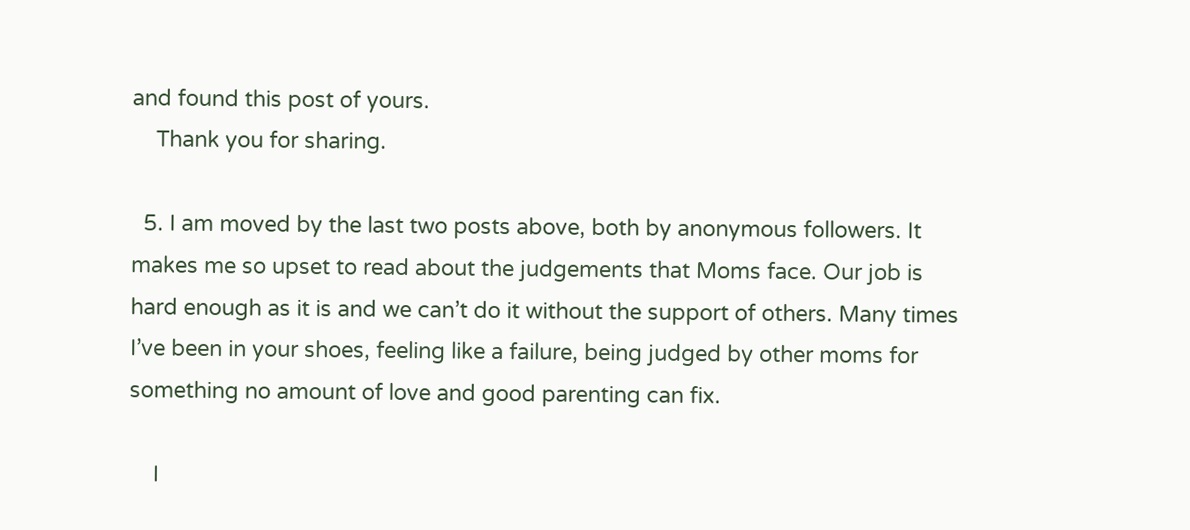and found this post of yours.
    Thank you for sharing.

  5. I am moved by the last two posts above, both by anonymous followers. It makes me so upset to read about the judgements that Moms face. Our job is hard enough as it is and we can’t do it without the support of others. Many times I’ve been in your shoes, feeling like a failure, being judged by other moms for something no amount of love and good parenting can fix.

    I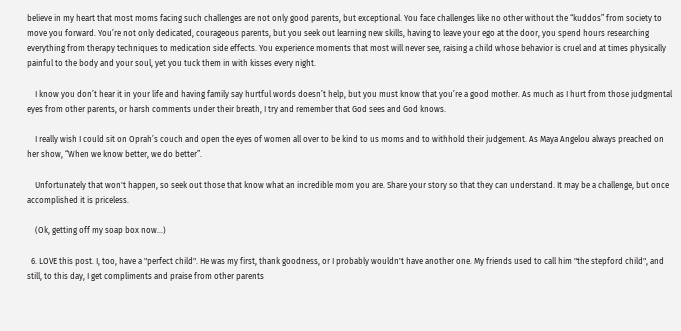believe in my heart that most moms facing such challenges are not only good parents, but exceptional. You face challenges like no other without the “kuddos” from society to move you forward. You’re not only dedicated, courageous parents, but you seek out learning new skills, having to leave your ego at the door, you spend hours researching everything from therapy techniques to medication side effects. You experience moments that most will never see, raising a child whose behavior is cruel and at times physically painful to the body and your soul, yet you tuck them in with kisses every night.

    I know you don’t hear it in your life and having family say hurtful words doesn’t help, but you must know that you’re a good mother. As much as I hurt from those judgmental eyes from other parents, or harsh comments under their breath, I try and remember that God sees and God knows.

    I really wish I could sit on Oprah’s couch and open the eyes of women all over to be kind to us moms and to withhold their judgement. As Maya Angelou always preached on her show, “When we know better, we do better”.

    Unfortunately that won't happen, so seek out those that know what an incredible mom you are. Share your story so that they can understand. It may be a challenge, but once accomplished it is priceless.

    (Ok, getting off my soap box now...)

  6. LOVE this post. I, too, have a "perfect child". He was my first, thank goodness, or I probably wouldn't have another one. My friends used to call him "the stepford child", and still, to this day, I get compliments and praise from other parents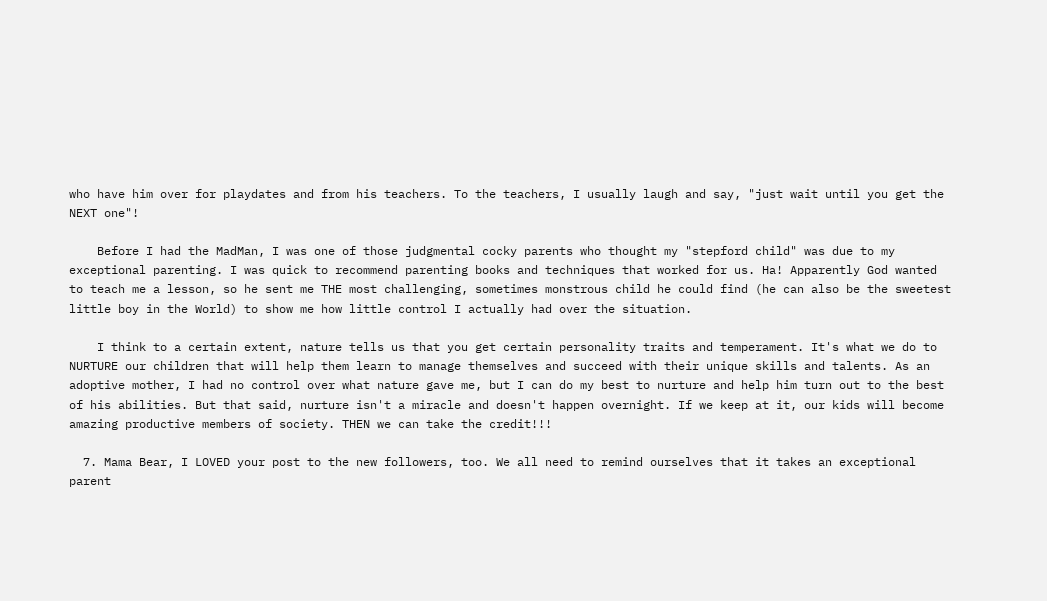who have him over for playdates and from his teachers. To the teachers, I usually laugh and say, "just wait until you get the NEXT one"!

    Before I had the MadMan, I was one of those judgmental cocky parents who thought my "stepford child" was due to my exceptional parenting. I was quick to recommend parenting books and techniques that worked for us. Ha! Apparently God wanted to teach me a lesson, so he sent me THE most challenging, sometimes monstrous child he could find (he can also be the sweetest little boy in the World) to show me how little control I actually had over the situation.

    I think to a certain extent, nature tells us that you get certain personality traits and temperament. It's what we do to NURTURE our children that will help them learn to manage themselves and succeed with their unique skills and talents. As an adoptive mother, I had no control over what nature gave me, but I can do my best to nurture and help him turn out to the best of his abilities. But that said, nurture isn't a miracle and doesn't happen overnight. If we keep at it, our kids will become amazing productive members of society. THEN we can take the credit!!!

  7. Mama Bear, I LOVED your post to the new followers, too. We all need to remind ourselves that it takes an exceptional parent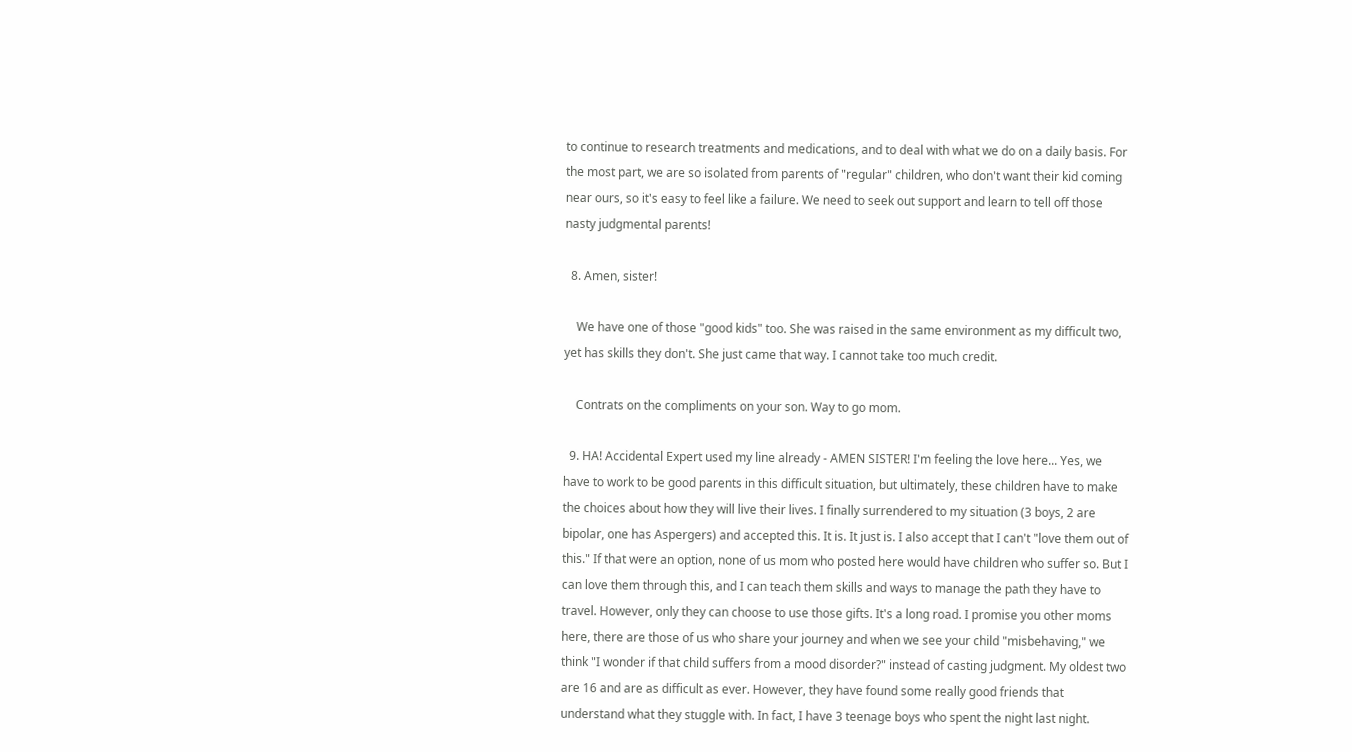to continue to research treatments and medications, and to deal with what we do on a daily basis. For the most part, we are so isolated from parents of "regular" children, who don't want their kid coming near ours, so it's easy to feel like a failure. We need to seek out support and learn to tell off those nasty judgmental parents!

  8. Amen, sister!

    We have one of those "good kids" too. She was raised in the same environment as my difficult two, yet has skills they don't. She just came that way. I cannot take too much credit.

    Contrats on the compliments on your son. Way to go mom.

  9. HA! Accidental Expert used my line already - AMEN SISTER! I'm feeling the love here... Yes, we have to work to be good parents in this difficult situation, but ultimately, these children have to make the choices about how they will live their lives. I finally surrendered to my situation (3 boys, 2 are bipolar, one has Aspergers) and accepted this. It is. It just is. I also accept that I can't "love them out of this." If that were an option, none of us mom who posted here would have children who suffer so. But I can love them through this, and I can teach them skills and ways to manage the path they have to travel. However, only they can choose to use those gifts. It's a long road. I promise you other moms here, there are those of us who share your journey and when we see your child "misbehaving," we think "I wonder if that child suffers from a mood disorder?" instead of casting judgment. My oldest two are 16 and are as difficult as ever. However, they have found some really good friends that understand what they stuggle with. In fact, I have 3 teenage boys who spent the night last night.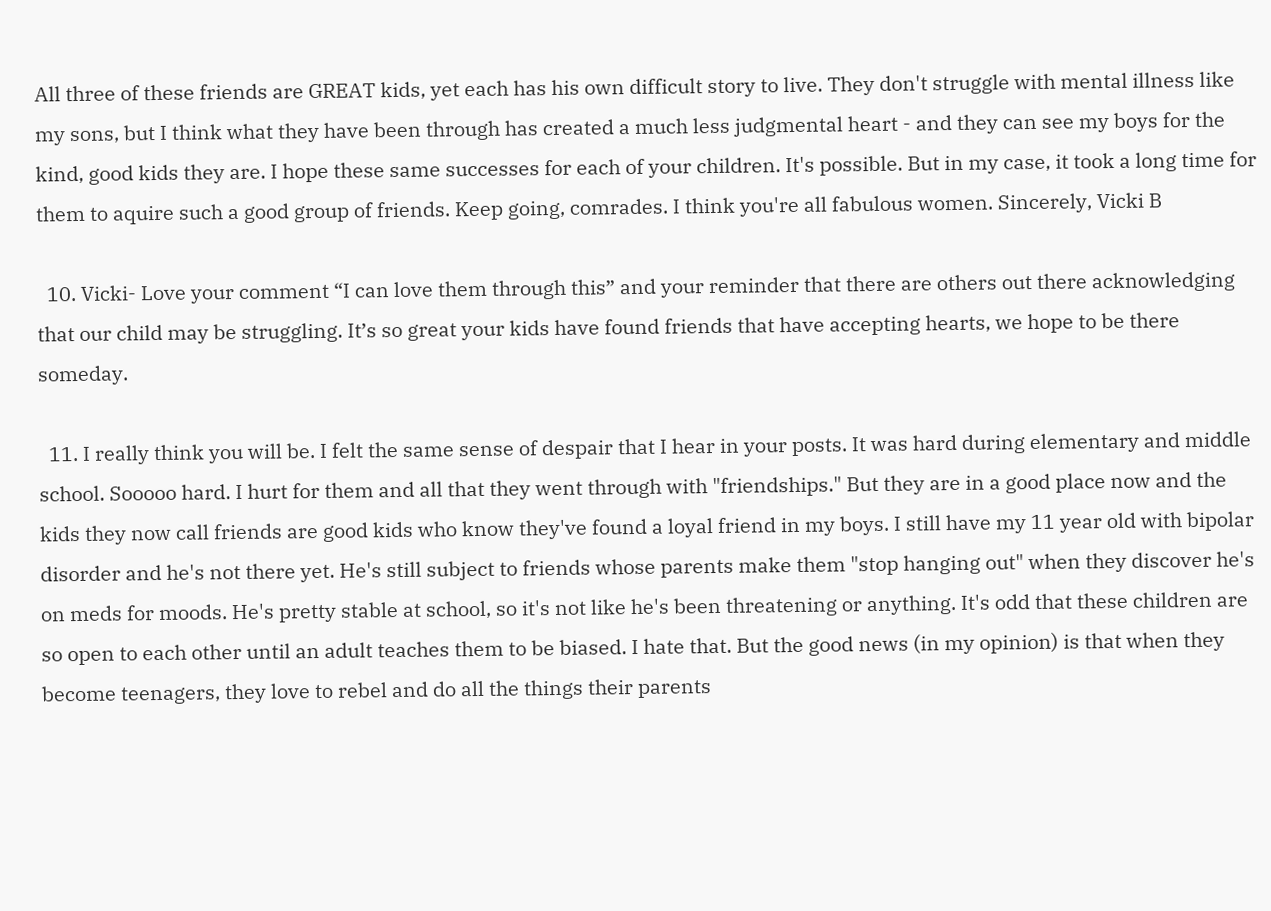All three of these friends are GREAT kids, yet each has his own difficult story to live. They don't struggle with mental illness like my sons, but I think what they have been through has created a much less judgmental heart - and they can see my boys for the kind, good kids they are. I hope these same successes for each of your children. It's possible. But in my case, it took a long time for them to aquire such a good group of friends. Keep going, comrades. I think you're all fabulous women. Sincerely, Vicki B

  10. Vicki- Love your comment “I can love them through this” and your reminder that there are others out there acknowledging that our child may be struggling. It’s so great your kids have found friends that have accepting hearts, we hope to be there someday.

  11. I really think you will be. I felt the same sense of despair that I hear in your posts. It was hard during elementary and middle school. Sooooo hard. I hurt for them and all that they went through with "friendships." But they are in a good place now and the kids they now call friends are good kids who know they've found a loyal friend in my boys. I still have my 11 year old with bipolar disorder and he's not there yet. He's still subject to friends whose parents make them "stop hanging out" when they discover he's on meds for moods. He's pretty stable at school, so it's not like he's been threatening or anything. It's odd that these children are so open to each other until an adult teaches them to be biased. I hate that. But the good news (in my opinion) is that when they become teenagers, they love to rebel and do all the things their parents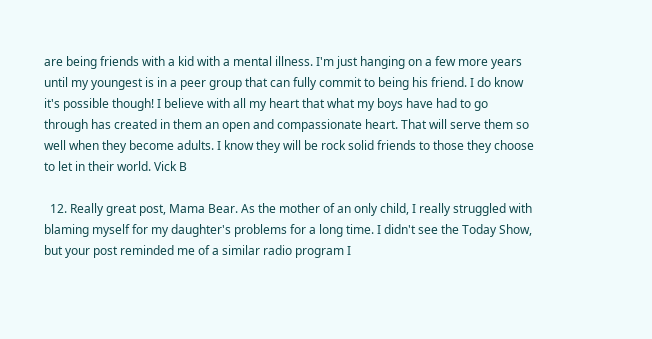are being friends with a kid with a mental illness. I'm just hanging on a few more years until my youngest is in a peer group that can fully commit to being his friend. I do know it's possible though! I believe with all my heart that what my boys have had to go through has created in them an open and compassionate heart. That will serve them so well when they become adults. I know they will be rock solid friends to those they choose to let in their world. Vick B

  12. Really great post, Mama Bear. As the mother of an only child, I really struggled with blaming myself for my daughter's problems for a long time. I didn't see the Today Show, but your post reminded me of a similar radio program I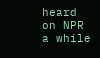heard on NPR a while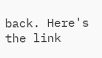back. Here's the link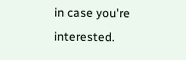in case you're interested.